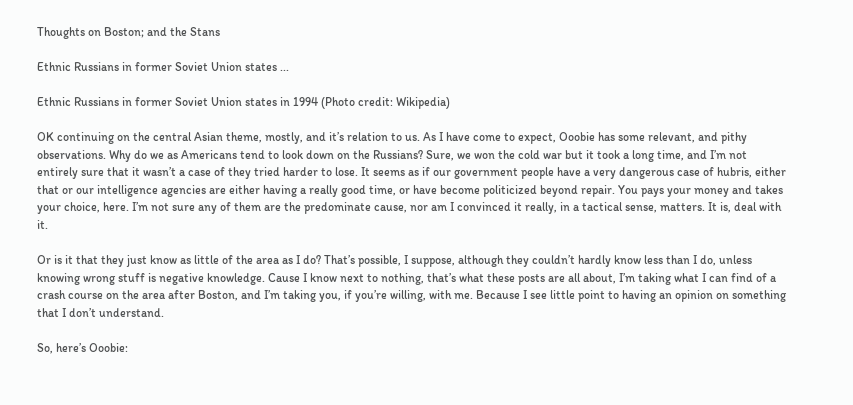Thoughts on Boston; and the Stans

Ethnic Russians in former Soviet Union states ...

Ethnic Russians in former Soviet Union states in 1994 (Photo credit: Wikipedia)

OK continuing on the central Asian theme, mostly, and it’s relation to us. As I have come to expect, Ooobie has some relevant, and pithy observations. Why do we as Americans tend to look down on the Russians? Sure, we won the cold war but it took a long time, and I’m not entirely sure that it wasn’t a case of they tried harder to lose. It seems as if our government people have a very dangerous case of hubris, either that or our intelligence agencies are either having a really good time, or have become politicized beyond repair. You pays your money and takes your choice, here. I’m not sure any of them are the predominate cause, nor am I convinced it really, in a tactical sense, matters. It is, deal with it.

Or is it that they just know as little of the area as I do? That’s possible, I suppose, although they couldn’t hardly know less than I do, unless knowing wrong stuff is negative knowledge. Cause I know next to nothing, that’s what these posts are all about, I’m taking what I can find of a crash course on the area after Boston, and I’m taking you, if you’re willing, with me. Because I see little point to having an opinion on something that I don’t understand.

So, here’s Ooobie: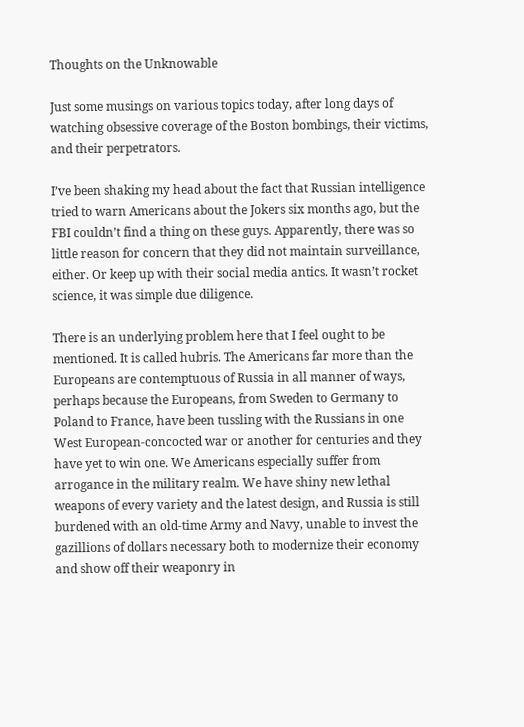Thoughts on the Unknowable

Just some musings on various topics today, after long days of watching obsessive coverage of the Boston bombings, their victims, and their perpetrators.

I’ve been shaking my head about the fact that Russian intelligence tried to warn Americans about the Jokers six months ago, but the FBI couldn’t find a thing on these guys. Apparently, there was so little reason for concern that they did not maintain surveillance, either. Or keep up with their social media antics. It wasn’t rocket science, it was simple due diligence.

There is an underlying problem here that I feel ought to be mentioned. It is called hubris. The Americans far more than the Europeans are contemptuous of Russia in all manner of ways, perhaps because the Europeans, from Sweden to Germany to Poland to France, have been tussling with the Russians in one West European-concocted war or another for centuries and they have yet to win one. We Americans especially suffer from arrogance in the military realm. We have shiny new lethal weapons of every variety and the latest design, and Russia is still burdened with an old-time Army and Navy, unable to invest the gazillions of dollars necessary both to modernize their economy and show off their weaponry in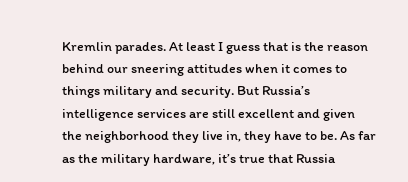Kremlin parades. At least I guess that is the reason behind our sneering attitudes when it comes to things military and security. But Russia’s intelligence services are still excellent and given the neighborhood they live in, they have to be. As far as the military hardware, it’s true that Russia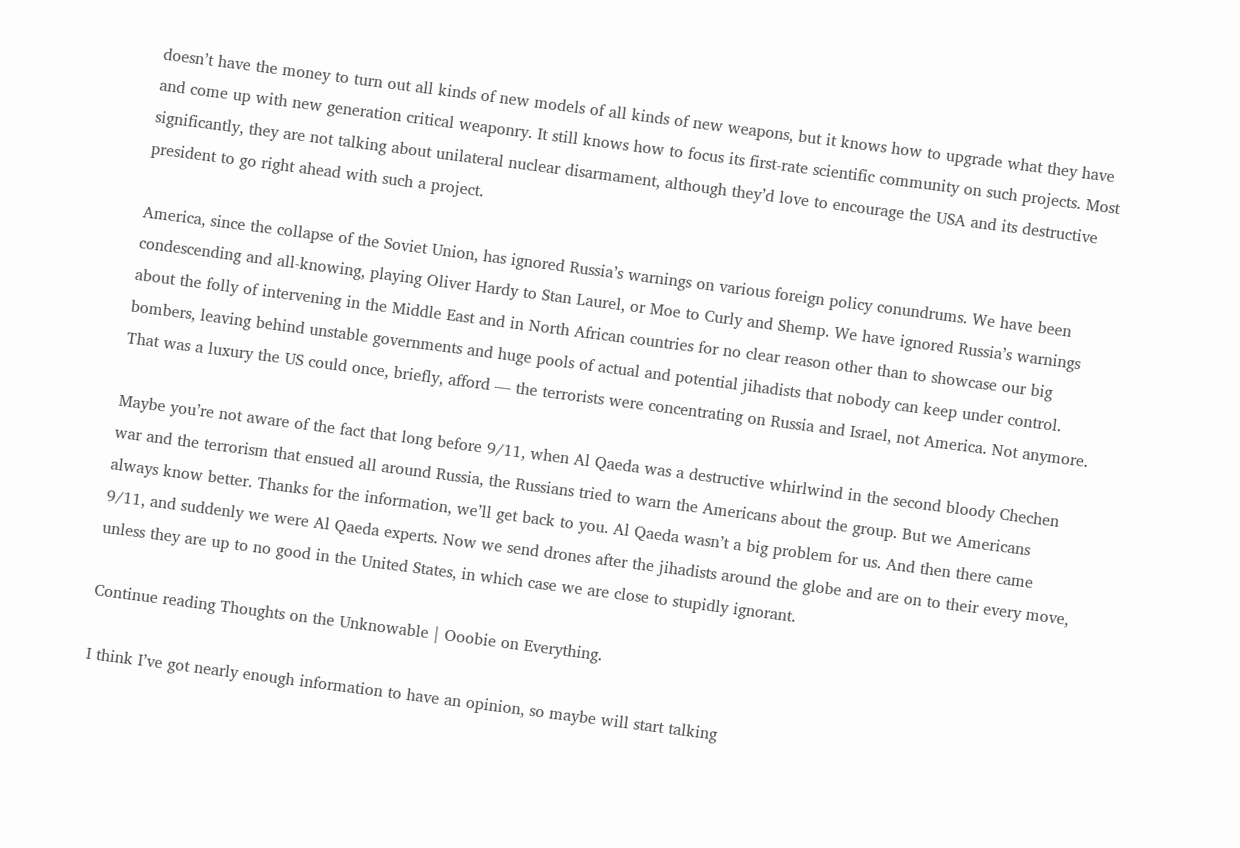doesn’t have the money to turn out all kinds of new models of all kinds of new weapons, but it knows how to upgrade what they have and come up with new generation critical weaponry. It still knows how to focus its first-rate scientific community on such projects. Most significantly, they are not talking about unilateral nuclear disarmament, although they’d love to encourage the USA and its destructive president to go right ahead with such a project.

America, since the collapse of the Soviet Union, has ignored Russia’s warnings on various foreign policy conundrums. We have been condescending and all-knowing, playing Oliver Hardy to Stan Laurel, or Moe to Curly and Shemp. We have ignored Russia’s warnings about the folly of intervening in the Middle East and in North African countries for no clear reason other than to showcase our big bombers, leaving behind unstable governments and huge pools of actual and potential jihadists that nobody can keep under control. That was a luxury the US could once, briefly, afford — the terrorists were concentrating on Russia and Israel, not America. Not anymore.

Maybe you’re not aware of the fact that long before 9/11, when Al Qaeda was a destructive whirlwind in the second bloody Chechen war and the terrorism that ensued all around Russia, the Russians tried to warn the Americans about the group. But we Americans always know better. Thanks for the information, we’ll get back to you. Al Qaeda wasn’t a big problem for us. And then there came 9/11, and suddenly we were Al Qaeda experts. Now we send drones after the jihadists around the globe and are on to their every move, unless they are up to no good in the United States, in which case we are close to stupidly ignorant.

Continue reading Thoughts on the Unknowable | Ooobie on Everything.

I think I’ve got nearly enough information to have an opinion, so maybe will start talking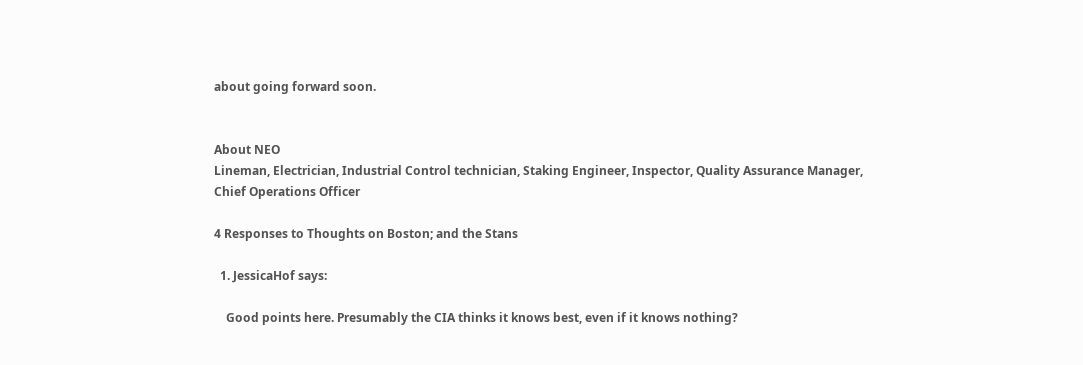about going forward soon.


About NEO
Lineman, Electrician, Industrial Control technician, Staking Engineer, Inspector, Quality Assurance Manager, Chief Operations Officer

4 Responses to Thoughts on Boston; and the Stans

  1. JessicaHof says:

    Good points here. Presumably the CIA thinks it knows best, even if it knows nothing?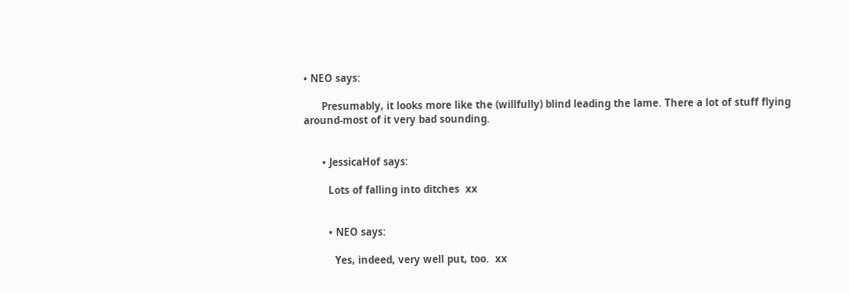• NEO says:

      Presumably, it looks more like the (willfully) blind leading the lame. There a lot of stuff flying around-most of it very bad sounding.


      • JessicaHof says:

        Lots of falling into ditches  xx


        • NEO says:

          Yes, indeed, very well put, too.  xx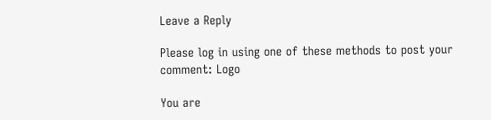Leave a Reply

Please log in using one of these methods to post your comment: Logo

You are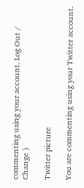commenting using your account. Log Out / Change )

Twitter picture

You are commenting using your Twitter account.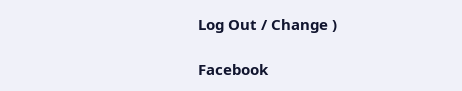Log Out / Change )

Facebook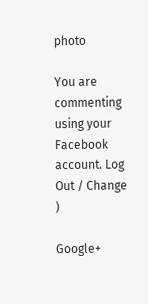photo

You are commenting using your Facebook account. Log Out / Change )

Google+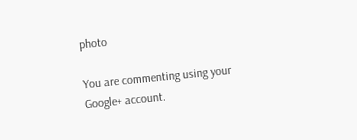photo

You are commenting using your Google+ account.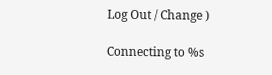Log Out / Change )

Connecting to %s